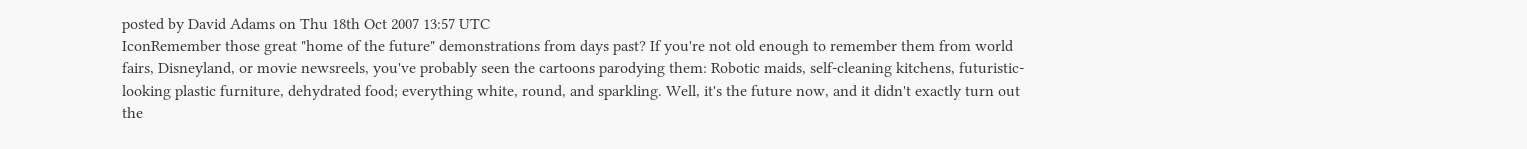posted by David Adams on Thu 18th Oct 2007 13:57 UTC
IconRemember those great "home of the future" demonstrations from days past? If you're not old enough to remember them from world fairs, Disneyland, or movie newsreels, you've probably seen the cartoons parodying them: Robotic maids, self-cleaning kitchens, futuristic-looking plastic furniture, dehydrated food; everything white, round, and sparkling. Well, it's the future now, and it didn't exactly turn out the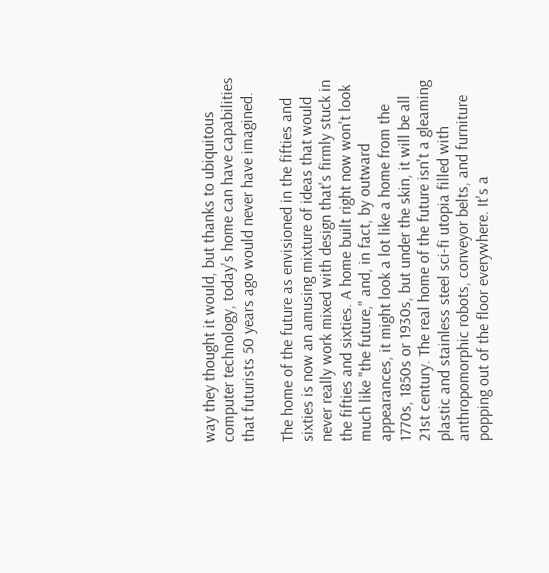way they thought it would, but thanks to ubiquitous computer technology, today's home can have capabilities that futurists 50 years ago would never have imagined.

The home of the future as envisioned in the fifties and sixties is now an amusing mixture of ideas that would never really work mixed with design that's firmly stuck in the fifties and sixties. A home built right now won't look much like "the future," and, in fact, by outward appearances, it might look a lot like a home from the 1770s, 1850s or 1930s, but under the skin, it will be all 21st century. The real home of the future isn't a gleaming plastic and stainless steel sci-fi utopia filled with anthropomorphic robots, conveyor belts, and furniture popping out of the floor everywhere. It's a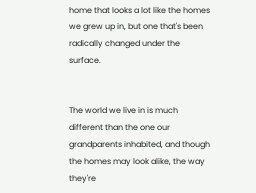home that looks a lot like the homes we grew up in, but one that's been radically changed under the surface.


The world we live in is much different than the one our grandparents inhabited, and though the homes may look alike, the way they're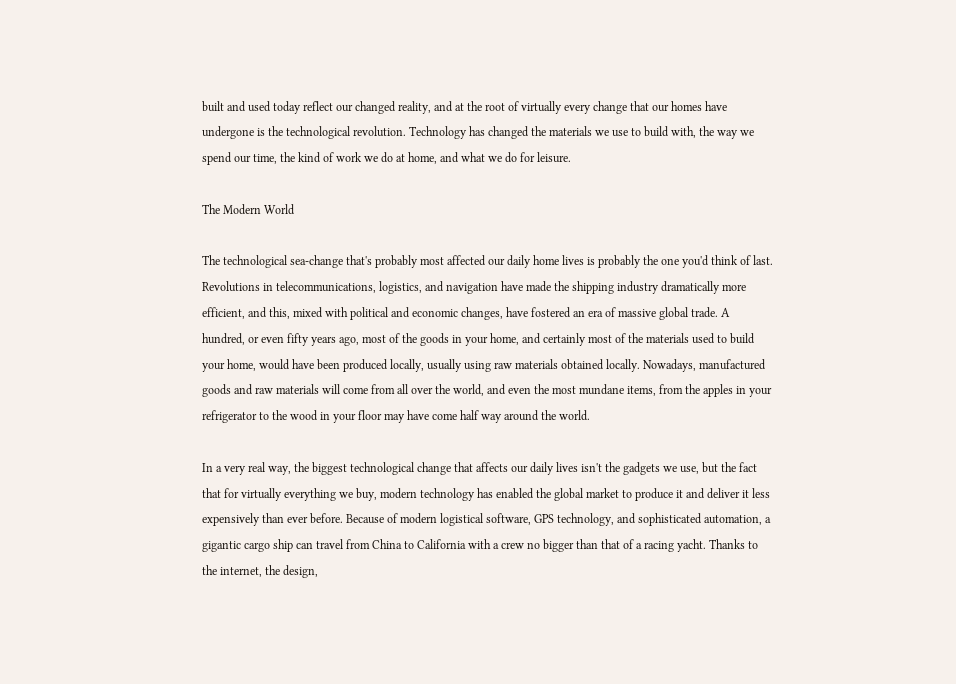built and used today reflect our changed reality, and at the root of virtually every change that our homes have undergone is the technological revolution. Technology has changed the materials we use to build with, the way we spend our time, the kind of work we do at home, and what we do for leisure.

The Modern World

The technological sea-change that's probably most affected our daily home lives is probably the one you'd think of last. Revolutions in telecommunications, logistics, and navigation have made the shipping industry dramatically more efficient, and this, mixed with political and economic changes, have fostered an era of massive global trade. A hundred, or even fifty years ago, most of the goods in your home, and certainly most of the materials used to build your home, would have been produced locally, usually using raw materials obtained locally. Nowadays, manufactured goods and raw materials will come from all over the world, and even the most mundane items, from the apples in your refrigerator to the wood in your floor may have come half way around the world.

In a very real way, the biggest technological change that affects our daily lives isn't the gadgets we use, but the fact that for virtually everything we buy, modern technology has enabled the global market to produce it and deliver it less expensively than ever before. Because of modern logistical software, GPS technology, and sophisticated automation, a gigantic cargo ship can travel from China to California with a crew no bigger than that of a racing yacht. Thanks to the internet, the design,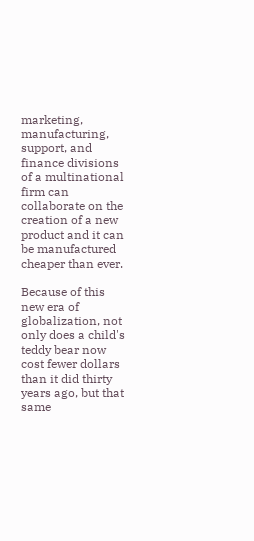marketing, manufacturing, support, and finance divisions of a multinational firm can collaborate on the creation of a new product and it can be manufactured cheaper than ever.

Because of this new era of globalization, not only does a child's teddy bear now cost fewer dollars than it did thirty years ago, but that same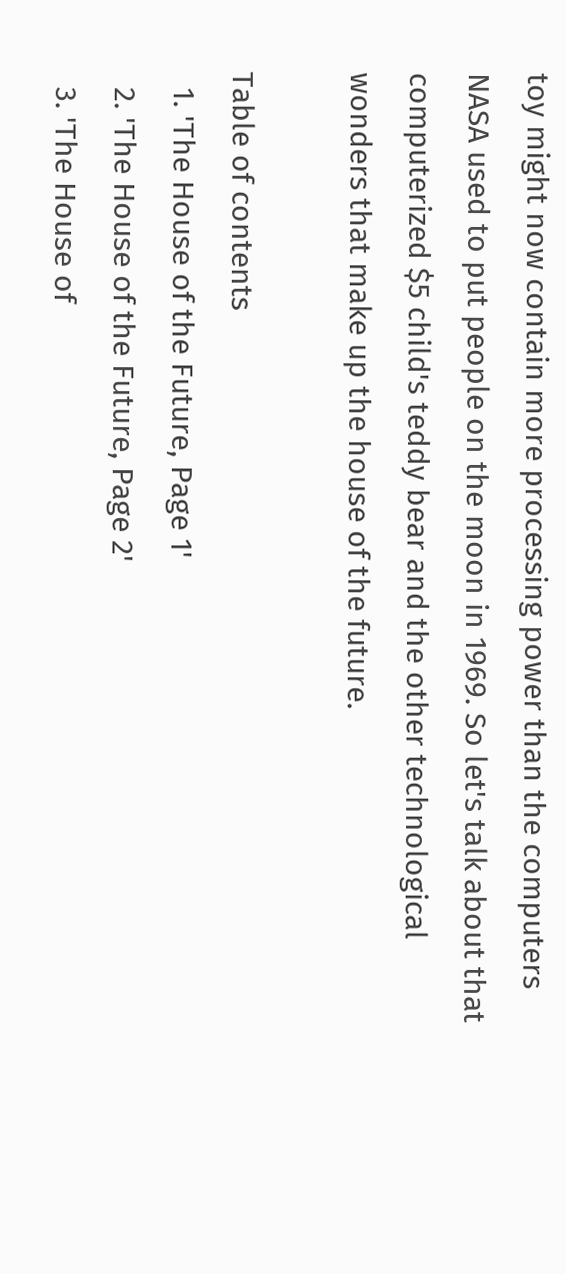toy might now contain more processing power than the computers NASA used to put people on the moon in 1969. So let's talk about that computerized $5 child's teddy bear and the other technological wonders that make up the house of the future.

Table of contents
  1. 'The House of the Future, Page 1'
  2. 'The House of the Future, Page 2'
  3. 'The House of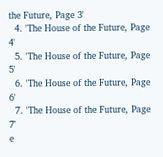the Future, Page 3'
  4. 'The House of the Future, Page 4'
  5. 'The House of the Future, Page 5'
  6. 'The House of the Future, Page 6'
  7. 'The House of the Future, Page 7'
e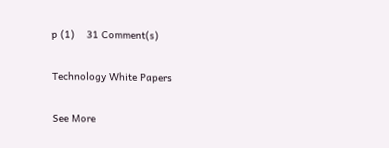p (1)    31 Comment(s)

Technology White Papers

See More